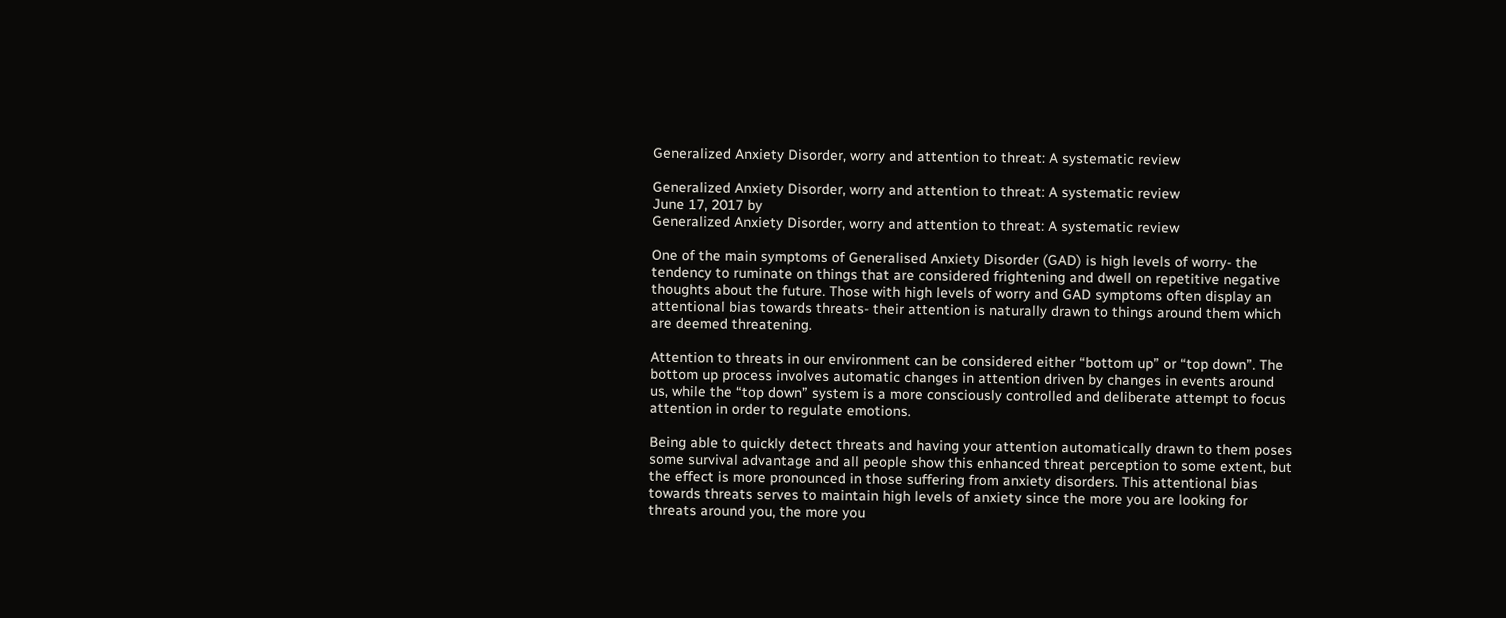Generalized Anxiety Disorder, worry and attention to threat: A systematic review

Generalized Anxiety Disorder, worry and attention to threat: A systematic review
June 17, 2017 by
Generalized Anxiety Disorder, worry and attention to threat: A systematic review

One of the main symptoms of Generalised Anxiety Disorder (GAD) is high levels of worry- the tendency to ruminate on things that are considered frightening and dwell on repetitive negative thoughts about the future. Those with high levels of worry and GAD symptoms often display an attentional bias towards threats- their attention is naturally drawn to things around them which are deemed threatening.

Attention to threats in our environment can be considered either “bottom up” or “top down”. The bottom up process involves automatic changes in attention driven by changes in events around us, while the “top down” system is a more consciously controlled and deliberate attempt to focus attention in order to regulate emotions.

Being able to quickly detect threats and having your attention automatically drawn to them poses some survival advantage and all people show this enhanced threat perception to some extent, but the effect is more pronounced in those suffering from anxiety disorders. This attentional bias towards threats serves to maintain high levels of anxiety since the more you are looking for threats around you, the more you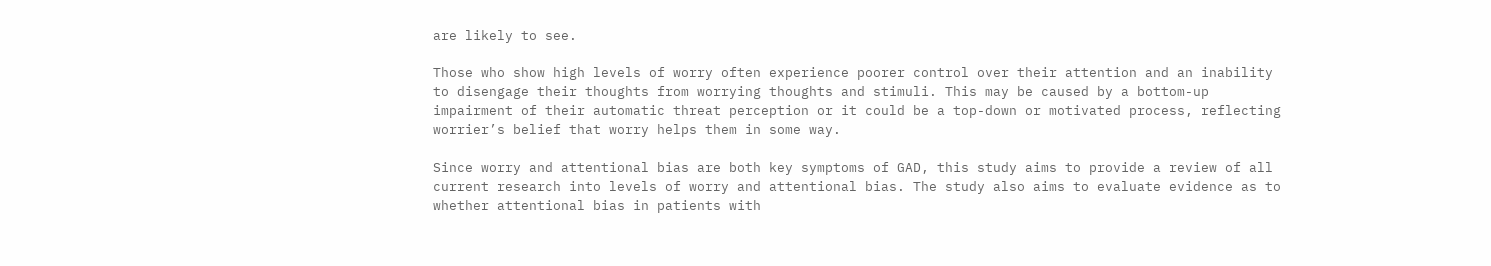are likely to see.

Those who show high levels of worry often experience poorer control over their attention and an inability to disengage their thoughts from worrying thoughts and stimuli. This may be caused by a bottom-up impairment of their automatic threat perception or it could be a top-down or motivated process, reflecting worrier’s belief that worry helps them in some way.

Since worry and attentional bias are both key symptoms of GAD, this study aims to provide a review of all current research into levels of worry and attentional bias. The study also aims to evaluate evidence as to whether attentional bias in patients with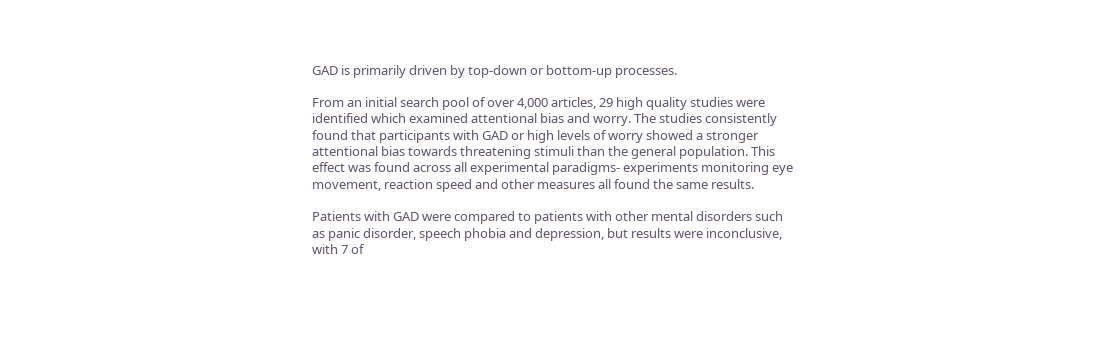GAD is primarily driven by top-down or bottom-up processes.

From an initial search pool of over 4,000 articles, 29 high quality studies were identified which examined attentional bias and worry. The studies consistently found that participants with GAD or high levels of worry showed a stronger attentional bias towards threatening stimuli than the general population. This effect was found across all experimental paradigms- experiments monitoring eye movement, reaction speed and other measures all found the same results.

Patients with GAD were compared to patients with other mental disorders such as panic disorder, speech phobia and depression, but results were inconclusive, with 7 of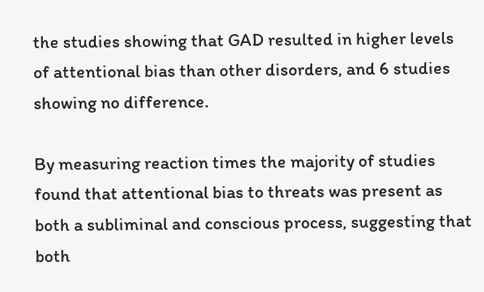the studies showing that GAD resulted in higher levels of attentional bias than other disorders, and 6 studies showing no difference.

By measuring reaction times the majority of studies found that attentional bias to threats was present as both a subliminal and conscious process, suggesting that both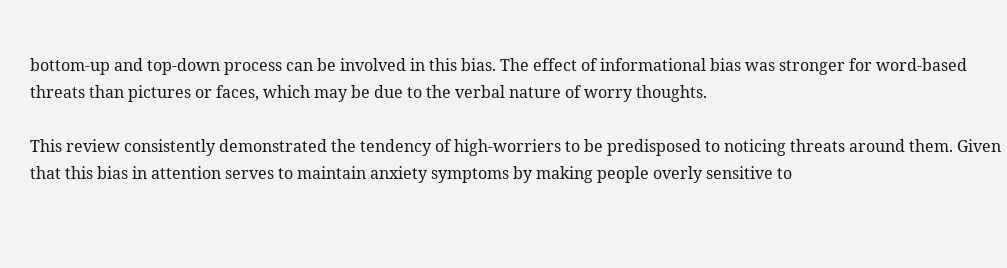bottom-up and top-down process can be involved in this bias. The effect of informational bias was stronger for word-based threats than pictures or faces, which may be due to the verbal nature of worry thoughts.

This review consistently demonstrated the tendency of high-worriers to be predisposed to noticing threats around them. Given that this bias in attention serves to maintain anxiety symptoms by making people overly sensitive to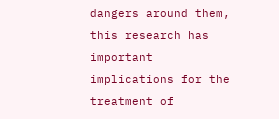dangers around them, this research has important implications for the treatment of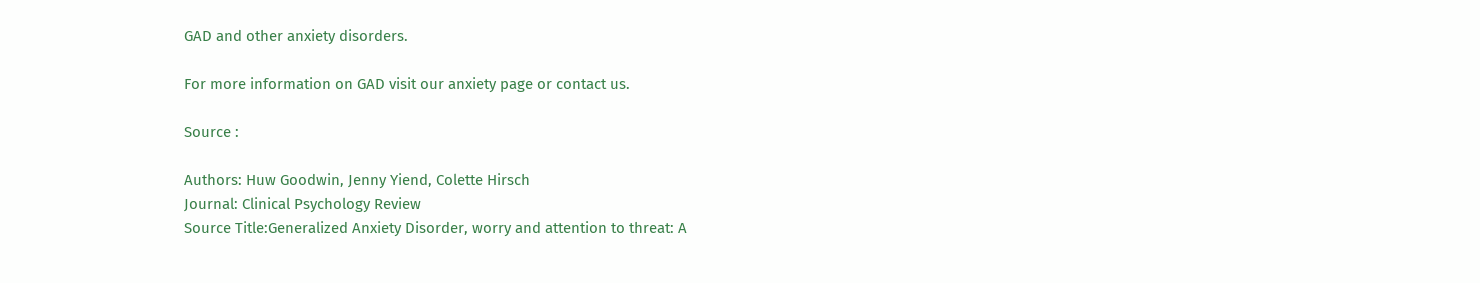GAD and other anxiety disorders.

For more information on GAD visit our anxiety page or contact us.

Source :

Authors: Huw Goodwin, Jenny Yiend, Colette Hirsch
Journal: Clinical Psychology Review
Source Title:Generalized Anxiety Disorder, worry and attention to threat: A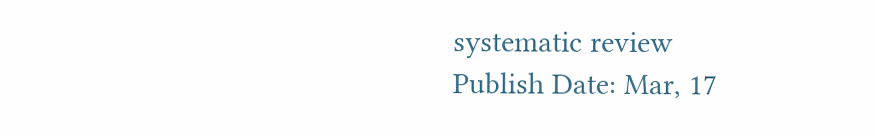systematic review
Publish Date: Mar, 17